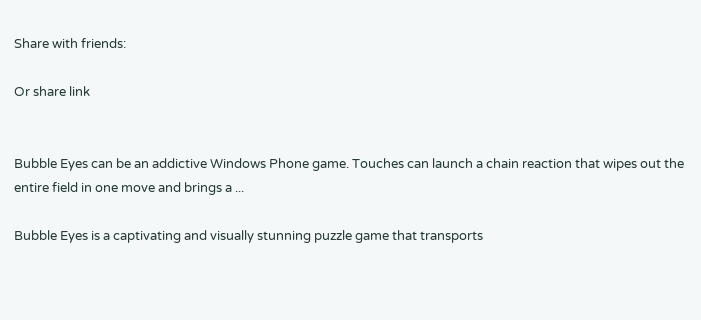Share with friends:

Or share link


Bubble Eyes can be an addictive Windows Phone game. Touches can launch a chain reaction that wipes out the entire field in one move and brings a ...

Bubble Eyes is a captivating and visually stunning puzzle game that transports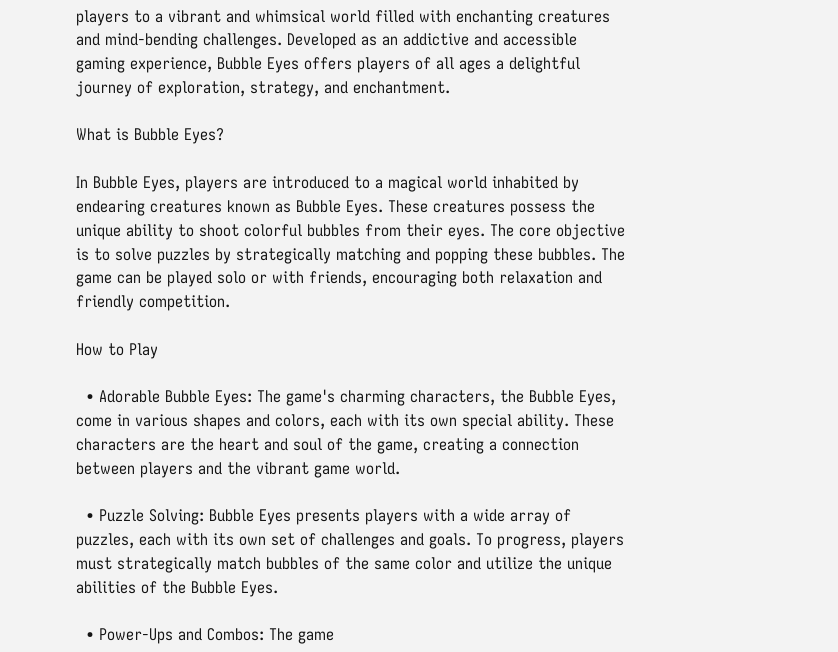players to a vibrant and whimsical world filled with enchanting creatures and mind-bending challenges. Developed as an addictive and accessible gaming experience, Bubble Eyes offers players of all ages a delightful journey of exploration, strategy, and enchantment.

What is Bubble Eyes?

In Bubble Eyes, players are introduced to a magical world inhabited by endearing creatures known as Bubble Eyes. These creatures possess the unique ability to shoot colorful bubbles from their eyes. The core objective is to solve puzzles by strategically matching and popping these bubbles. The game can be played solo or with friends, encouraging both relaxation and friendly competition.

How to Play

  • Adorable Bubble Eyes: The game's charming characters, the Bubble Eyes, come in various shapes and colors, each with its own special ability. These characters are the heart and soul of the game, creating a connection between players and the vibrant game world.

  • Puzzle Solving: Bubble Eyes presents players with a wide array of puzzles, each with its own set of challenges and goals. To progress, players must strategically match bubbles of the same color and utilize the unique abilities of the Bubble Eyes.

  • Power-Ups and Combos: The game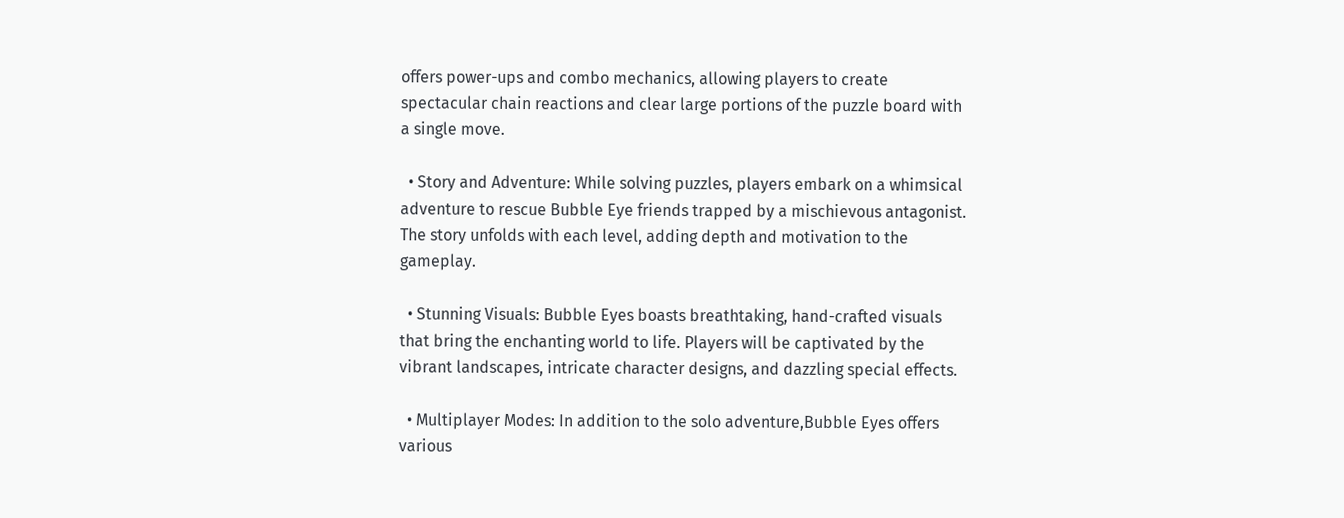offers power-ups and combo mechanics, allowing players to create spectacular chain reactions and clear large portions of the puzzle board with a single move.

  • Story and Adventure: While solving puzzles, players embark on a whimsical adventure to rescue Bubble Eye friends trapped by a mischievous antagonist. The story unfolds with each level, adding depth and motivation to the gameplay.

  • Stunning Visuals: Bubble Eyes boasts breathtaking, hand-crafted visuals that bring the enchanting world to life. Players will be captivated by the vibrant landscapes, intricate character designs, and dazzling special effects.

  • Multiplayer Modes: In addition to the solo adventure,Bubble Eyes offers various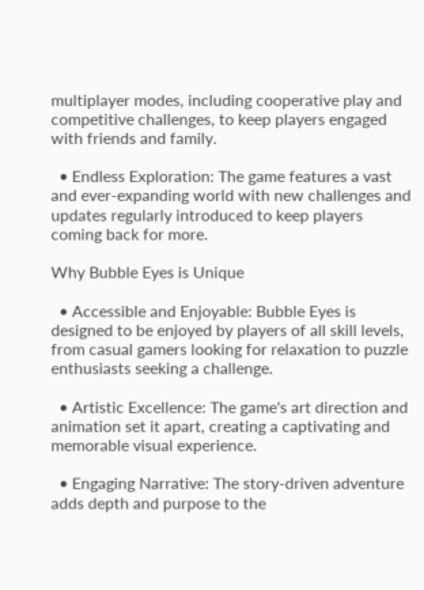multiplayer modes, including cooperative play and competitive challenges, to keep players engaged with friends and family.

  • Endless Exploration: The game features a vast and ever-expanding world with new challenges and updates regularly introduced to keep players coming back for more.

Why Bubble Eyes is Unique

  • Accessible and Enjoyable: Bubble Eyes is designed to be enjoyed by players of all skill levels, from casual gamers looking for relaxation to puzzle enthusiasts seeking a challenge.

  • Artistic Excellence: The game's art direction and animation set it apart, creating a captivating and memorable visual experience.

  • Engaging Narrative: The story-driven adventure adds depth and purpose to the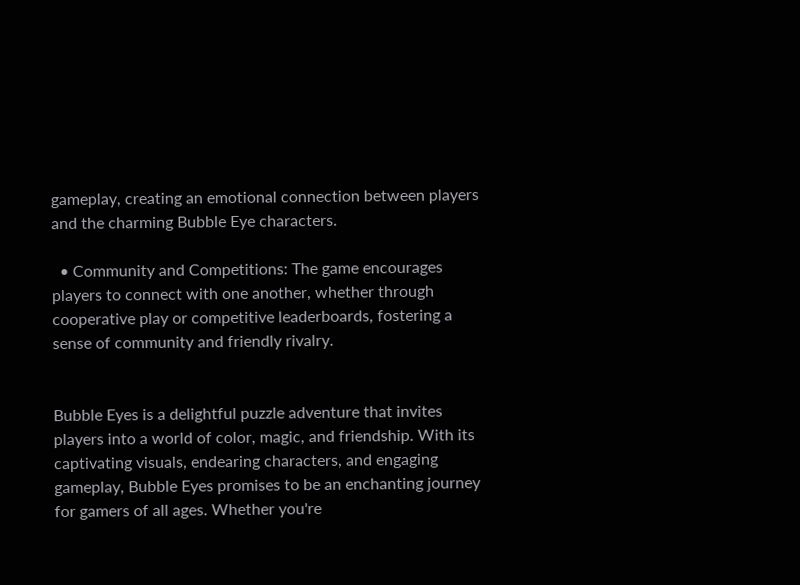gameplay, creating an emotional connection between players and the charming Bubble Eye characters.

  • Community and Competitions: The game encourages players to connect with one another, whether through cooperative play or competitive leaderboards, fostering a sense of community and friendly rivalry.


Bubble Eyes is a delightful puzzle adventure that invites players into a world of color, magic, and friendship. With its captivating visuals, endearing characters, and engaging gameplay, Bubble Eyes promises to be an enchanting journey for gamers of all ages. Whether you're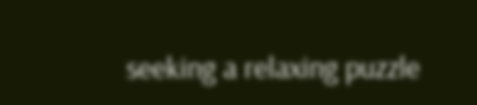seeking a relaxing puzzle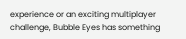experience or an exciting multiplayer challenge, Bubble Eyes has something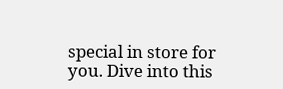special in store for you. Dive into this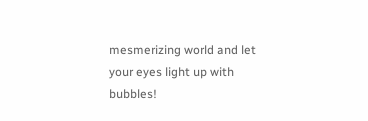mesmerizing world and let your eyes light up with bubbles!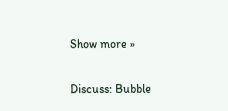Show more »

Discuss: Bubble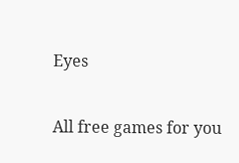Eyes


All free games for you